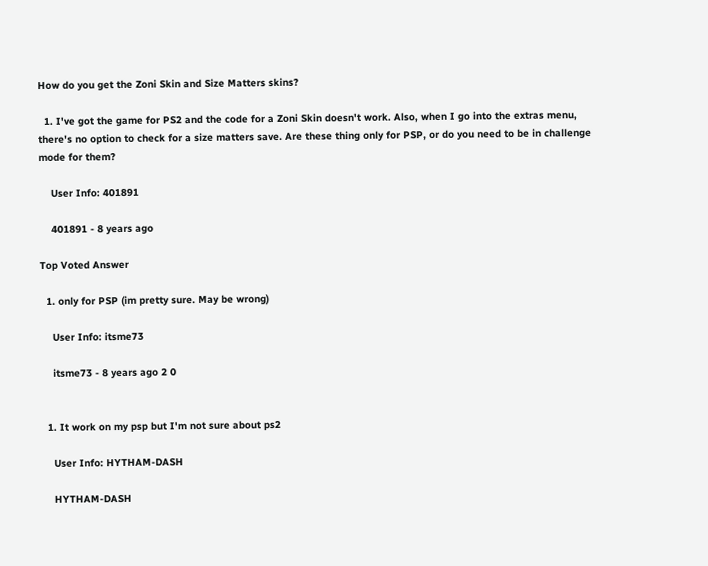How do you get the Zoni Skin and Size Matters skins?

  1. I've got the game for PS2 and the code for a Zoni Skin doesn't work. Also, when I go into the extras menu, there's no option to check for a size matters save. Are these thing only for PSP, or do you need to be in challenge mode for them?

    User Info: 401891

    401891 - 8 years ago

Top Voted Answer

  1. only for PSP (im pretty sure. May be wrong)

    User Info: itsme73

    itsme73 - 8 years ago 2 0


  1. It work on my psp but I'm not sure about ps2

    User Info: HYTHAM-DASH

    HYTHAM-DASH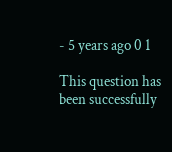- 5 years ago 0 1

This question has been successfully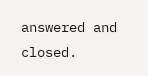answered and closed.